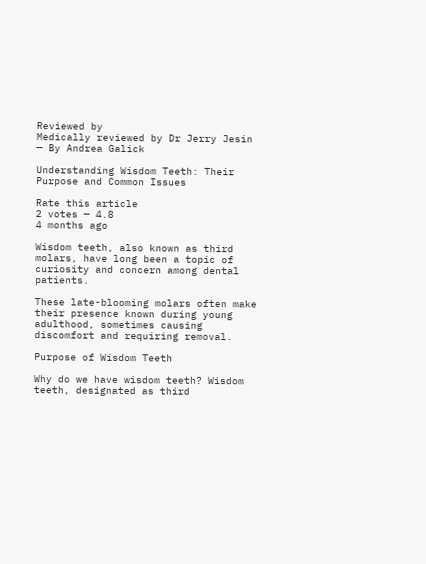Reviewed by
Medically reviewed by Dr Jerry Jesin — By Andrea Galick

Understanding Wisdom Teeth: Their Purpose and Common Issues

Rate this article
2 votes — 4.8
4 months ago

Wisdom teeth, also known as third molars, have long been a topic of curiosity and concern among dental patients.

These late-blooming molars often make their presence known during young adulthood, sometimes causing discomfort and requiring removal.

Purpose of Wisdom Teeth

Why do we have wisdom teeth? Wisdom teeth, designated as third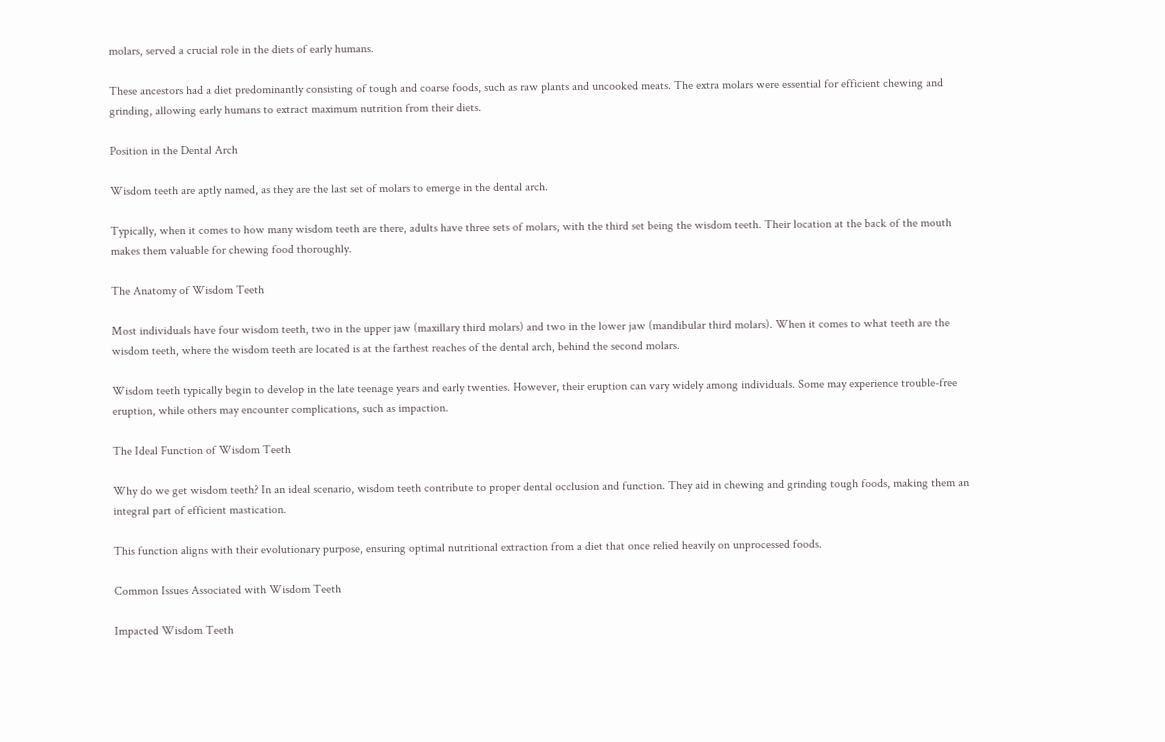molars, served a crucial role in the diets of early humans.

These ancestors had a diet predominantly consisting of tough and coarse foods, such as raw plants and uncooked meats. The extra molars were essential for efficient chewing and grinding, allowing early humans to extract maximum nutrition from their diets.

Position in the Dental Arch

Wisdom teeth are aptly named, as they are the last set of molars to emerge in the dental arch.

Typically, when it comes to how many wisdom teeth are there, adults have three sets of molars, with the third set being the wisdom teeth. Their location at the back of the mouth makes them valuable for chewing food thoroughly.

The Anatomy of Wisdom Teeth

Most individuals have four wisdom teeth, two in the upper jaw (maxillary third molars) and two in the lower jaw (mandibular third molars). When it comes to what teeth are the wisdom teeth, where the wisdom teeth are located is at the farthest reaches of the dental arch, behind the second molars.

Wisdom teeth typically begin to develop in the late teenage years and early twenties. However, their eruption can vary widely among individuals. Some may experience trouble-free eruption, while others may encounter complications, such as impaction.

The Ideal Function of Wisdom Teeth

Why do we get wisdom teeth? In an ideal scenario, wisdom teeth contribute to proper dental occlusion and function. They aid in chewing and grinding tough foods, making them an integral part of efficient mastication.

This function aligns with their evolutionary purpose, ensuring optimal nutritional extraction from a diet that once relied heavily on unprocessed foods.

Common Issues Associated with Wisdom Teeth

Impacted Wisdom Teeth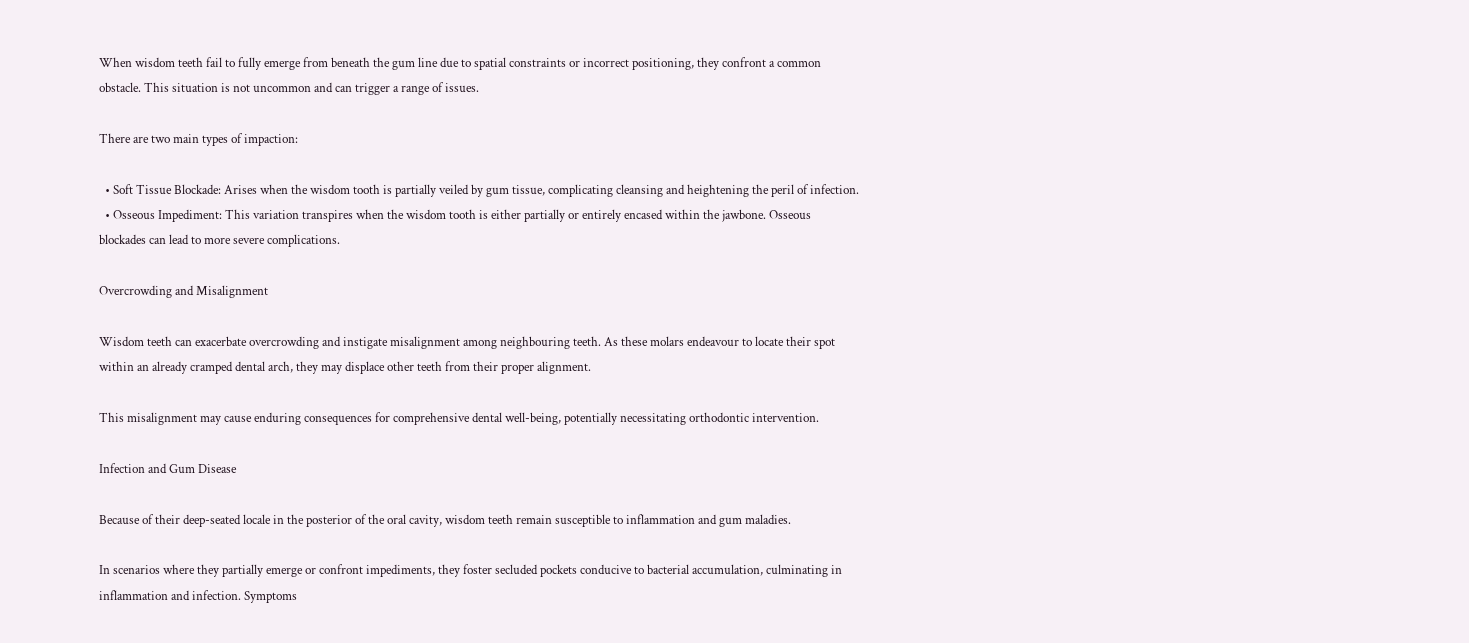When wisdom teeth fail to fully emerge from beneath the gum line due to spatial constraints or incorrect positioning, they confront a common obstacle. This situation is not uncommon and can trigger a range of issues.

There are two main types of impaction:

  • Soft Tissue Blockade: Arises when the wisdom tooth is partially veiled by gum tissue, complicating cleansing and heightening the peril of infection.
  • Osseous Impediment: This variation transpires when the wisdom tooth is either partially or entirely encased within the jawbone. Osseous blockades can lead to more severe complications.

Overcrowding and Misalignment

Wisdom teeth can exacerbate overcrowding and instigate misalignment among neighbouring teeth. As these molars endeavour to locate their spot within an already cramped dental arch, they may displace other teeth from their proper alignment.

This misalignment may cause enduring consequences for comprehensive dental well-being, potentially necessitating orthodontic intervention.

Infection and Gum Disease

Because of their deep-seated locale in the posterior of the oral cavity, wisdom teeth remain susceptible to inflammation and gum maladies.

In scenarios where they partially emerge or confront impediments, they foster secluded pockets conducive to bacterial accumulation, culminating in inflammation and infection. Symptoms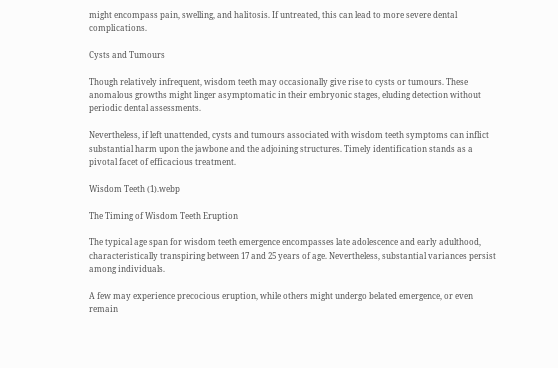might encompass pain, swelling, and halitosis. If untreated, this can lead to more severe dental complications.

Cysts and Tumours

Though relatively infrequent, wisdom teeth may occasionally give rise to cysts or tumours. These anomalous growths might linger asymptomatic in their embryonic stages, eluding detection without periodic dental assessments.

Nevertheless, if left unattended, cysts and tumours associated with wisdom teeth symptoms can inflict substantial harm upon the jawbone and the adjoining structures. Timely identification stands as a pivotal facet of efficacious treatment.

Wisdom Teeth (1).webp

The Timing of Wisdom Teeth Eruption

The typical age span for wisdom teeth emergence encompasses late adolescence and early adulthood, characteristically transpiring between 17 and 25 years of age. Nevertheless, substantial variances persist among individuals.

A few may experience precocious eruption, while others might undergo belated emergence, or even remain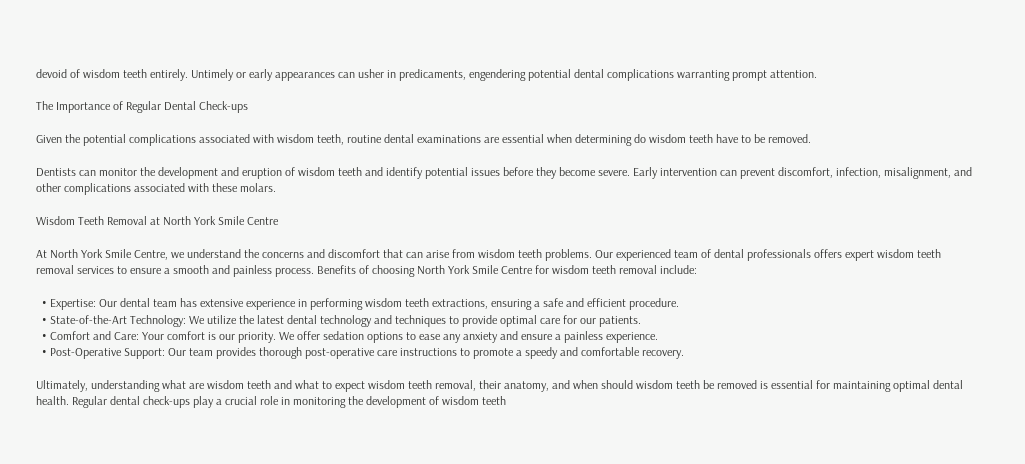devoid of wisdom teeth entirely. Untimely or early appearances can usher in predicaments, engendering potential dental complications warranting prompt attention.

The Importance of Regular Dental Check-ups

Given the potential complications associated with wisdom teeth, routine dental examinations are essential when determining do wisdom teeth have to be removed.

Dentists can monitor the development and eruption of wisdom teeth and identify potential issues before they become severe. Early intervention can prevent discomfort, infection, misalignment, and other complications associated with these molars.

Wisdom Teeth Removal at North York Smile Centre

At North York Smile Centre, we understand the concerns and discomfort that can arise from wisdom teeth problems. Our experienced team of dental professionals offers expert wisdom teeth removal services to ensure a smooth and painless process. Benefits of choosing North York Smile Centre for wisdom teeth removal include:

  • Expertise: Our dental team has extensive experience in performing wisdom teeth extractions, ensuring a safe and efficient procedure.
  • State-of-the-Art Technology: We utilize the latest dental technology and techniques to provide optimal care for our patients.
  • Comfort and Care: Your comfort is our priority. We offer sedation options to ease any anxiety and ensure a painless experience.
  • Post-Operative Support: Our team provides thorough post-operative care instructions to promote a speedy and comfortable recovery.

Ultimately, understanding what are wisdom teeth and what to expect wisdom teeth removal, their anatomy, and when should wisdom teeth be removed is essential for maintaining optimal dental health. Regular dental check-ups play a crucial role in monitoring the development of wisdom teeth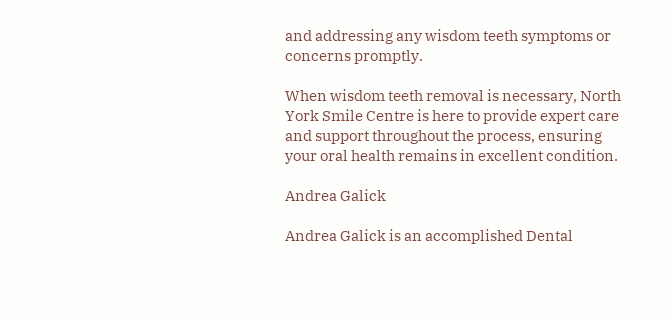and addressing any wisdom teeth symptoms or concerns promptly.

When wisdom teeth removal is necessary, North York Smile Centre is here to provide expert care and support throughout the process, ensuring your oral health remains in excellent condition.

Andrea Galick

Andrea Galick is an accomplished Dental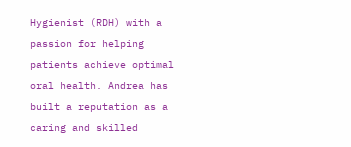Hygienist (RDH) with a passion for helping patients achieve optimal oral health. Andrea has built a reputation as a caring and skilled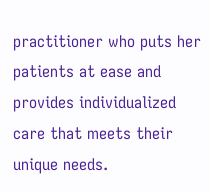practitioner who puts her patients at ease and provides individualized care that meets their unique needs.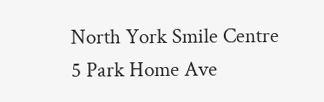North York Smile Centre
5 Park Home Ave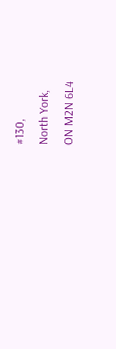#130,
North York,
ON M2N 6L4